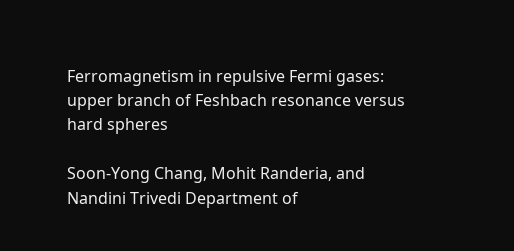Ferromagnetism in repulsive Fermi gases:
upper branch of Feshbach resonance versus hard spheres

Soon-Yong Chang, Mohit Randeria, and Nandini Trivedi Department of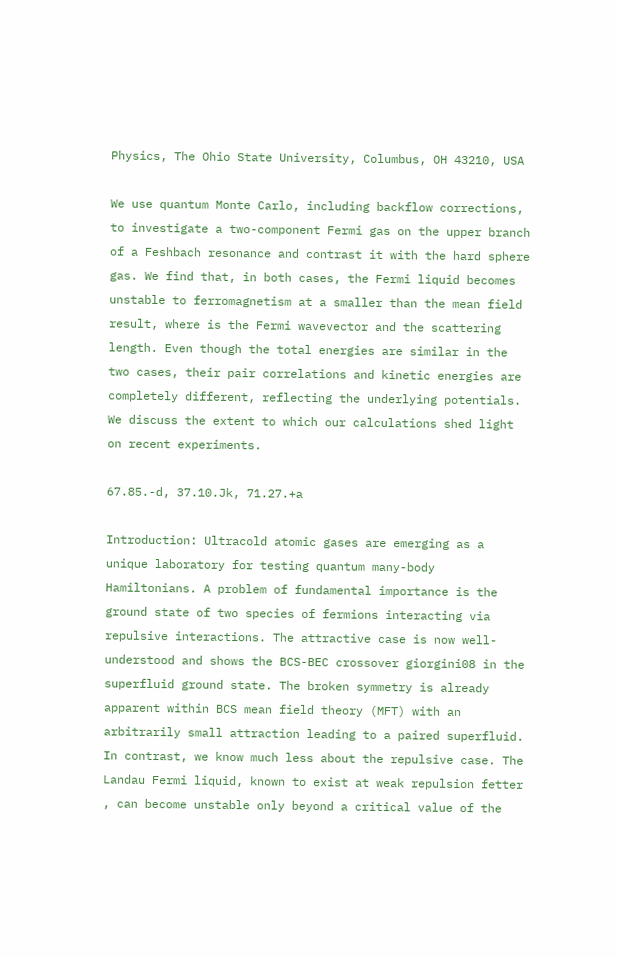Physics, The Ohio State University, Columbus, OH 43210, USA

We use quantum Monte Carlo, including backflow corrections, to investigate a two-component Fermi gas on the upper branch of a Feshbach resonance and contrast it with the hard sphere gas. We find that, in both cases, the Fermi liquid becomes unstable to ferromagnetism at a smaller than the mean field result, where is the Fermi wavevector and the scattering length. Even though the total energies are similar in the two cases, their pair correlations and kinetic energies are completely different, reflecting the underlying potentials. We discuss the extent to which our calculations shed light on recent experiments.

67.85.-d, 37.10.Jk, 71.27.+a

Introduction: Ultracold atomic gases are emerging as a unique laboratory for testing quantum many-body Hamiltonians. A problem of fundamental importance is the ground state of two species of fermions interacting via repulsive interactions. The attractive case is now well-understood and shows the BCS-BEC crossover giorgini08 in the superfluid ground state. The broken symmetry is already apparent within BCS mean field theory (MFT) with an arbitrarily small attraction leading to a paired superfluid. In contrast, we know much less about the repulsive case. The Landau Fermi liquid, known to exist at weak repulsion fetter , can become unstable only beyond a critical value of the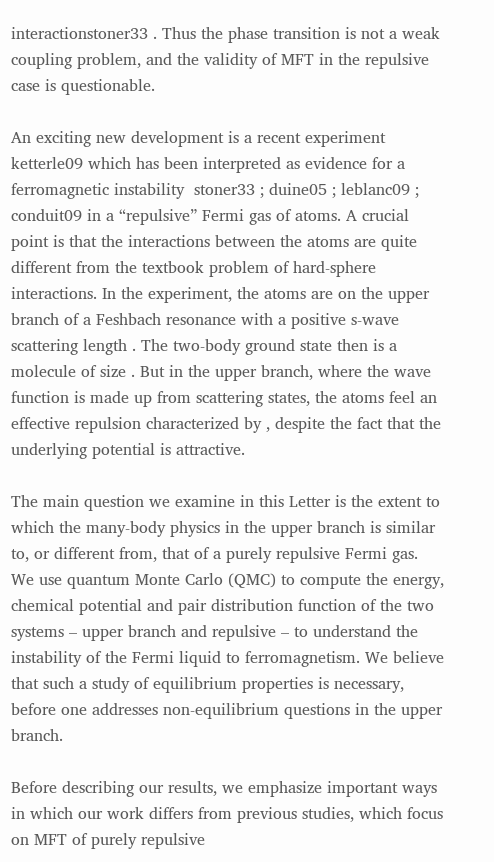interactionstoner33 . Thus the phase transition is not a weak coupling problem, and the validity of MFT in the repulsive case is questionable.

An exciting new development is a recent experiment ketterle09 which has been interpreted as evidence for a ferromagnetic instability  stoner33 ; duine05 ; leblanc09 ; conduit09 in a “repulsive” Fermi gas of atoms. A crucial point is that the interactions between the atoms are quite different from the textbook problem of hard-sphere interactions. In the experiment, the atoms are on the upper branch of a Feshbach resonance with a positive s-wave scattering length . The two-body ground state then is a molecule of size . But in the upper branch, where the wave function is made up from scattering states, the atoms feel an effective repulsion characterized by , despite the fact that the underlying potential is attractive.

The main question we examine in this Letter is the extent to which the many-body physics in the upper branch is similar to, or different from, that of a purely repulsive Fermi gas. We use quantum Monte Carlo (QMC) to compute the energy, chemical potential and pair distribution function of the two systems – upper branch and repulsive – to understand the instability of the Fermi liquid to ferromagnetism. We believe that such a study of equilibrium properties is necessary, before one addresses non-equilibrium questions in the upper branch.

Before describing our results, we emphasize important ways in which our work differs from previous studies, which focus on MFT of purely repulsive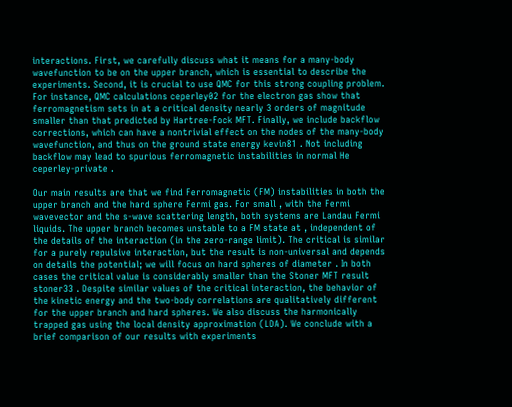interactions. First, we carefully discuss what it means for a many-body wavefunction to be on the upper branch, which is essential to describe the experiments. Second, it is crucial to use QMC for this strong coupling problem. For instance, QMC calculations ceperley02 for the electron gas show that ferromagnetism sets in at a critical density nearly 3 orders of magnitude smaller than that predicted by Hartree-Fock MFT. Finally, we include backflow corrections, which can have a nontrivial effect on the nodes of the many-body wavefunction, and thus on the ground state energy kevin81 . Not including backflow may lead to spurious ferromagnetic instabilities in normal He ceperley-private .

Our main results are that we find Ferromagnetic (FM) instabilities in both the upper branch and the hard sphere Fermi gas. For small , with the Fermi wavevector and the s-wave scattering length, both systems are Landau Fermi liquids. The upper branch becomes unstable to a FM state at , independent of the details of the interaction (in the zero-range limit). The critical is similar for a purely repulsive interaction, but the result is non-universal and depends on details the potential; we will focus on hard spheres of diameter . In both cases the critical value is considerably smaller than the Stoner MFT result stoner33 . Despite similar values of the critical interaction, the behavior of the kinetic energy and the two-body correlations are qualitatively different for the upper branch and hard spheres. We also discuss the harmonically trapped gas using the local density approximation (LDA). We conclude with a brief comparison of our results with experiments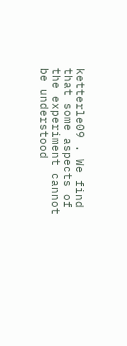ketterle09 . We find that some aspects of the experiment cannot be understood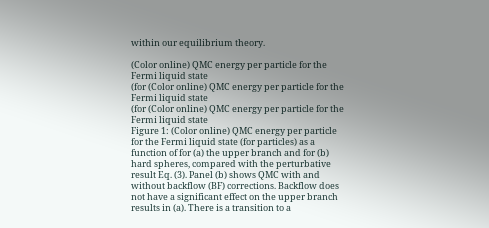within our equilibrium theory.

(Color online) QMC energy per particle for the Fermi liquid state
(for (Color online) QMC energy per particle for the Fermi liquid state
(for (Color online) QMC energy per particle for the Fermi liquid state
Figure 1: (Color online) QMC energy per particle for the Fermi liquid state (for particles) as a function of for (a) the upper branch and for (b) hard spheres, compared with the perturbative result Eq. (3). Panel (b) shows QMC with and without backflow (BF) corrections. Backflow does not have a significant effect on the upper branch results in (a). There is a transition to a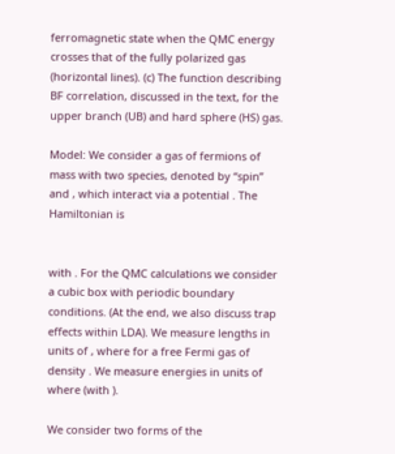ferromagnetic state when the QMC energy crosses that of the fully polarized gas (horizontal lines). (c) The function describing BF correlation, discussed in the text, for the upper branch (UB) and hard sphere (HS) gas.

Model: We consider a gas of fermions of mass with two species, denoted by “spin” and , which interact via a potential . The Hamiltonian is


with . For the QMC calculations we consider a cubic box with periodic boundary conditions. (At the end, we also discuss trap effects within LDA). We measure lengths in units of , where for a free Fermi gas of density . We measure energies in units of where (with ).

We consider two forms of the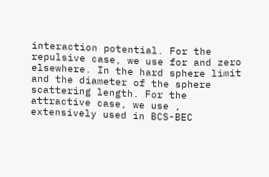interaction potential. For the repulsive case, we use for and zero elsewhere. In the hard sphere limit and the diameter of the sphere scattering length. For the attractive case, we use , extensively used in BCS-BEC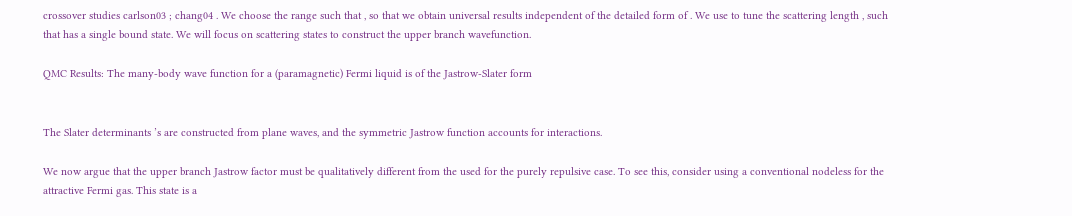crossover studies carlson03 ; chang04 . We choose the range such that , so that we obtain universal results independent of the detailed form of . We use to tune the scattering length , such that has a single bound state. We will focus on scattering states to construct the upper branch wavefunction.

QMC Results: The many-body wave function for a (paramagnetic) Fermi liquid is of the Jastrow-Slater form


The Slater determinants ’s are constructed from plane waves, and the symmetric Jastrow function accounts for interactions.

We now argue that the upper branch Jastrow factor must be qualitatively different from the used for the purely repulsive case. To see this, consider using a conventional nodeless for the attractive Fermi gas. This state is a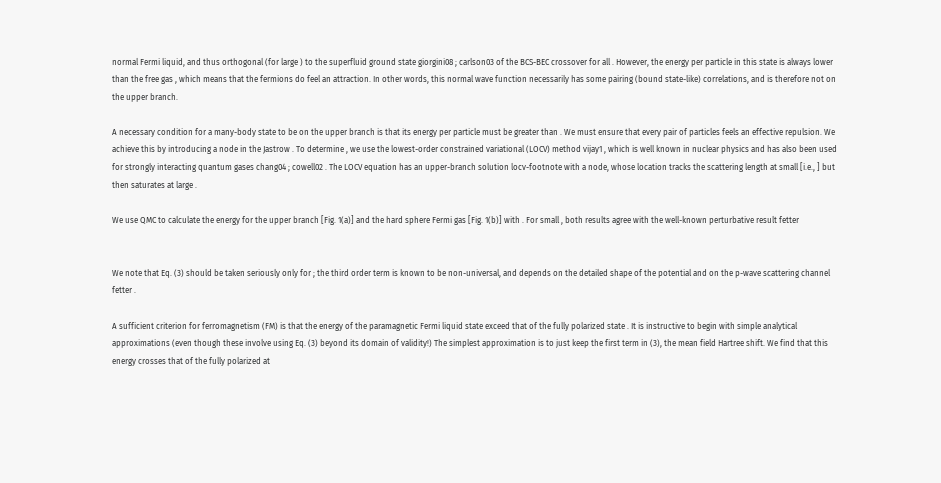normal Fermi liquid, and thus orthogonal (for large ) to the superfluid ground state giorgini08 ; carlson03 of the BCS-BEC crossover for all . However, the energy per particle in this state is always lower than the free gas , which means that the fermions do feel an attraction. In other words, this normal wave function necessarily has some pairing (bound state-like) correlations, and is therefore not on the upper branch.

A necessary condition for a many-body state to be on the upper branch is that its energy per particle must be greater than . We must ensure that every pair of particles feels an effective repulsion. We achieve this by introducing a node in the Jastrow . To determine , we use the lowest-order constrained variational (LOCV) method vijay1 , which is well known in nuclear physics and has also been used for strongly interacting quantum gases chang04 ; cowell02 . The LOCV equation has an upper-branch solution locv-footnote with a node, whose location tracks the scattering length at small [i.e., ] but then saturates at large .

We use QMC to calculate the energy for the upper branch [Fig. 1(a)] and the hard sphere Fermi gas [Fig. 1(b)] with . For small , both results agree with the well-known perturbative result fetter


We note that Eq. (3) should be taken seriously only for ; the third order term is known to be non-universal, and depends on the detailed shape of the potential and on the p-wave scattering channel fetter .

A sufficient criterion for ferromagnetism (FM) is that the energy of the paramagnetic Fermi liquid state exceed that of the fully polarized state . It is instructive to begin with simple analytical approximations (even though these involve using Eq. (3) beyond its domain of validity!) The simplest approximation is to just keep the first term in (3), the mean field Hartree shift. We find that this energy crosses that of the fully polarized at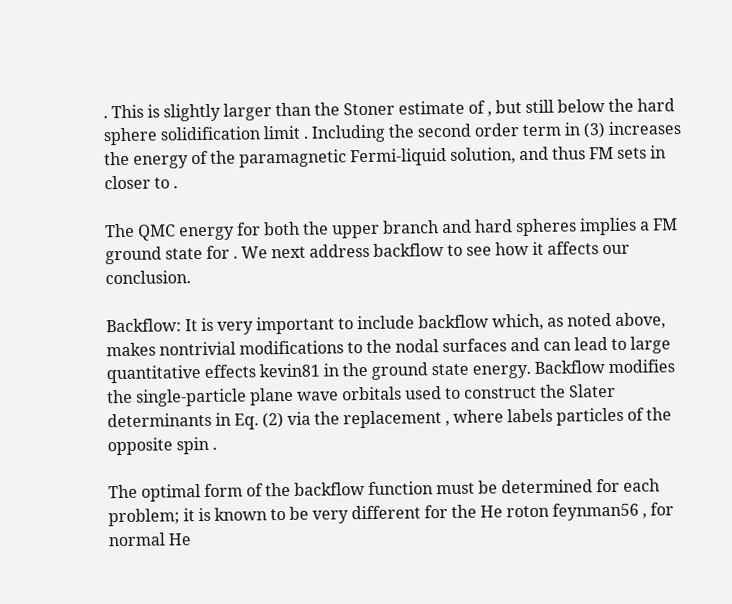. This is slightly larger than the Stoner estimate of , but still below the hard sphere solidification limit . Including the second order term in (3) increases the energy of the paramagnetic Fermi-liquid solution, and thus FM sets in closer to .

The QMC energy for both the upper branch and hard spheres implies a FM ground state for . We next address backflow to see how it affects our conclusion.

Backflow: It is very important to include backflow which, as noted above, makes nontrivial modifications to the nodal surfaces and can lead to large quantitative effects kevin81 in the ground state energy. Backflow modifies the single-particle plane wave orbitals used to construct the Slater determinants in Eq. (2) via the replacement , where labels particles of the opposite spin .

The optimal form of the backflow function must be determined for each problem; it is known to be very different for the He roton feynman56 , for normal He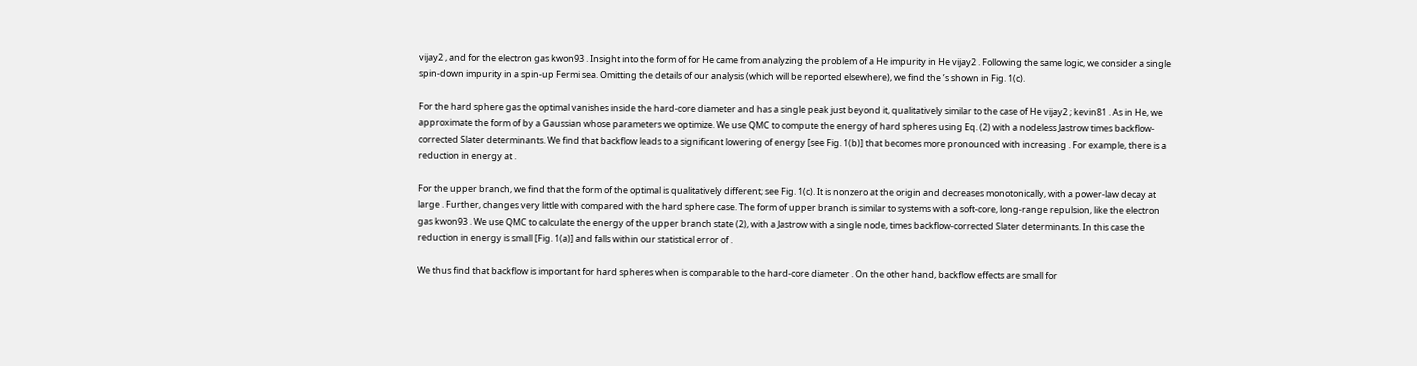vijay2 , and for the electron gas kwon93 . Insight into the form of for He came from analyzing the problem of a He impurity in He vijay2 . Following the same logic, we consider a single spin-down impurity in a spin-up Fermi sea. Omitting the details of our analysis (which will be reported elsewhere), we find the ’s shown in Fig. 1(c).

For the hard sphere gas the optimal vanishes inside the hard-core diameter and has a single peak just beyond it, qualitatively similar to the case of He vijay2 ; kevin81 . As in He, we approximate the form of by a Gaussian whose parameters we optimize. We use QMC to compute the energy of hard spheres using Eq. (2) with a nodeless Jastrow times backflow-corrected Slater determinants. We find that backflow leads to a significant lowering of energy [see Fig. 1(b)] that becomes more pronounced with increasing . For example, there is a reduction in energy at .

For the upper branch, we find that the form of the optimal is qualitatively different; see Fig. 1(c). It is nonzero at the origin and decreases monotonically, with a power-law decay at large . Further, changes very little with compared with the hard sphere case. The form of upper branch is similar to systems with a soft-core, long-range repulsion, like the electron gas kwon93 . We use QMC to calculate the energy of the upper branch state (2), with a Jastrow with a single node, times backflow-corrected Slater determinants. In this case the reduction in energy is small [Fig. 1(a)] and falls within our statistical error of .

We thus find that backflow is important for hard spheres when is comparable to the hard-core diameter . On the other hand, backflow effects are small for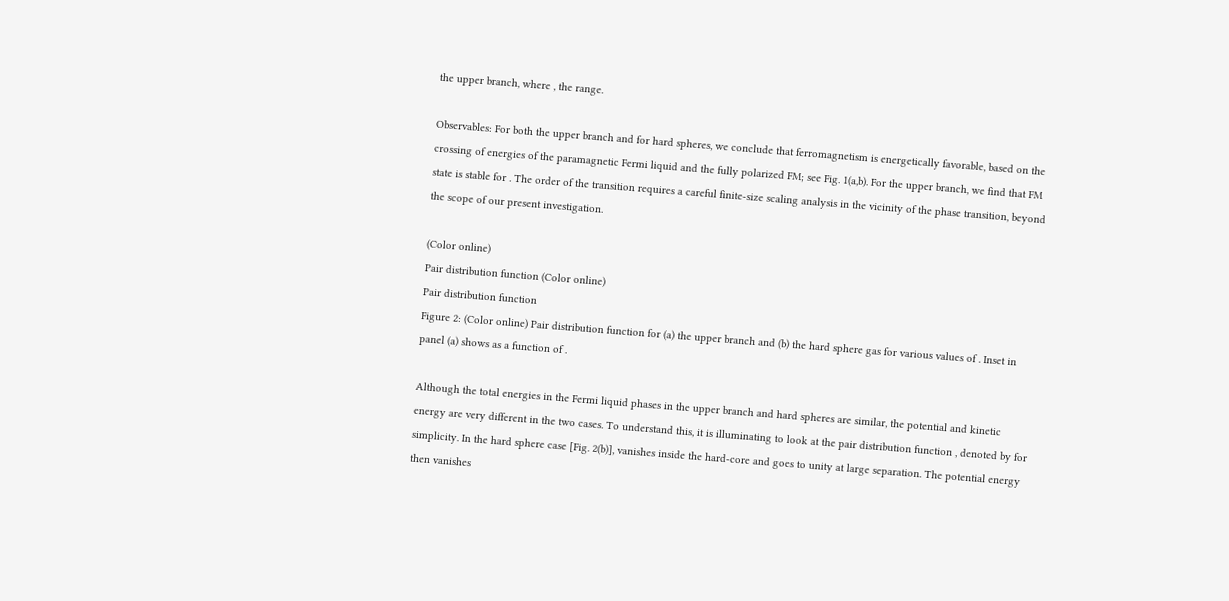the upper branch, where , the range.

Observables: For both the upper branch and for hard spheres, we conclude that ferromagnetism is energetically favorable, based on the crossing of energies of the paramagnetic Fermi liquid and the fully polarized FM; see Fig. 1(a,b). For the upper branch, we find that FM state is stable for . The order of the transition requires a careful finite-size scaling analysis in the vicinity of the phase transition, beyond the scope of our present investigation.

(Color online)
Pair distribution function (Color online)
Pair distribution function
Figure 2: (Color online) Pair distribution function for (a) the upper branch and (b) the hard sphere gas for various values of . Inset in panel (a) shows as a function of .

Although the total energies in the Fermi liquid phases in the upper branch and hard spheres are similar, the potential and kinetic energy are very different in the two cases. To understand this, it is illuminating to look at the pair distribution function , denoted by for simplicity. In the hard sphere case [Fig. 2(b)], vanishes inside the hard-core and goes to unity at large separation. The potential energy then vanishes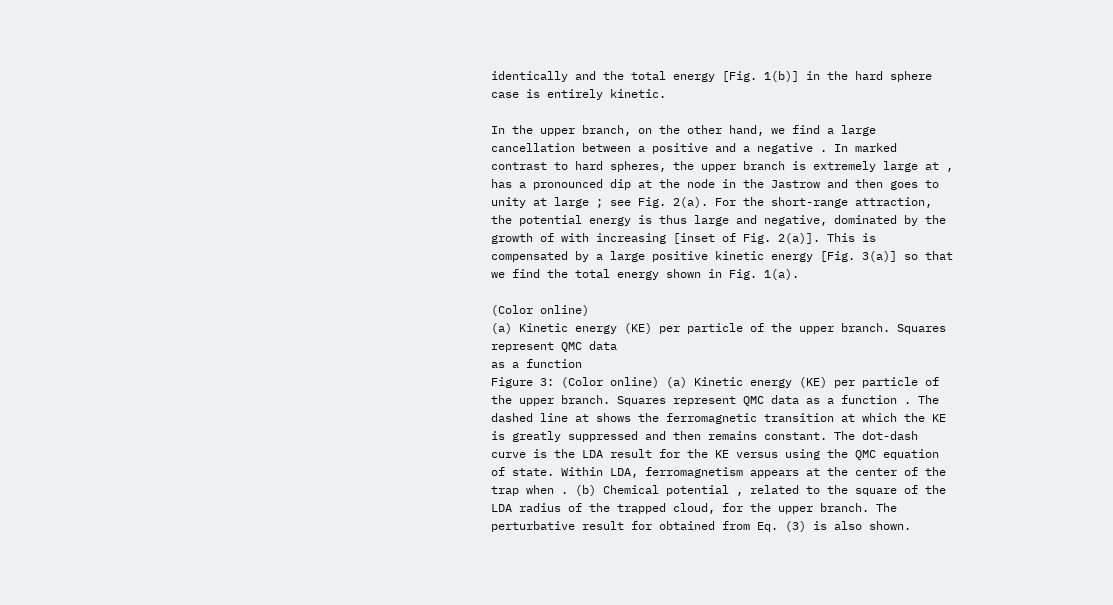identically and the total energy [Fig. 1(b)] in the hard sphere case is entirely kinetic.

In the upper branch, on the other hand, we find a large cancellation between a positive and a negative . In marked contrast to hard spheres, the upper branch is extremely large at , has a pronounced dip at the node in the Jastrow and then goes to unity at large ; see Fig. 2(a). For the short-range attraction, the potential energy is thus large and negative, dominated by the growth of with increasing [inset of Fig. 2(a)]. This is compensated by a large positive kinetic energy [Fig. 3(a)] so that we find the total energy shown in Fig. 1(a).

(Color online)
(a) Kinetic energy (KE) per particle of the upper branch. Squares represent QMC data
as a function
Figure 3: (Color online) (a) Kinetic energy (KE) per particle of the upper branch. Squares represent QMC data as a function . The dashed line at shows the ferromagnetic transition at which the KE is greatly suppressed and then remains constant. The dot-dash curve is the LDA result for the KE versus using the QMC equation of state. Within LDA, ferromagnetism appears at the center of the trap when . (b) Chemical potential , related to the square of the LDA radius of the trapped cloud, for the upper branch. The perturbative result for obtained from Eq. (3) is also shown.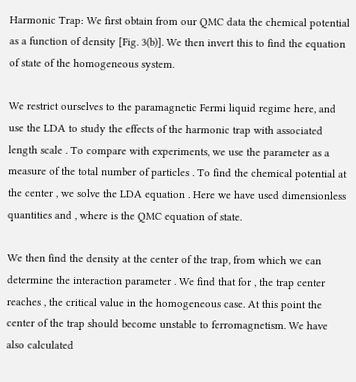Harmonic Trap: We first obtain from our QMC data the chemical potential as a function of density [Fig. 3(b)]. We then invert this to find the equation of state of the homogeneous system.

We restrict ourselves to the paramagnetic Fermi liquid regime here, and use the LDA to study the effects of the harmonic trap with associated length scale . To compare with experiments, we use the parameter as a measure of the total number of particles . To find the chemical potential at the center , we solve the LDA equation . Here we have used dimensionless quantities and , where is the QMC equation of state.

We then find the density at the center of the trap, from which we can determine the interaction parameter . We find that for , the trap center reaches , the critical value in the homogeneous case. At this point the center of the trap should become unstable to ferromagnetism. We have also calculated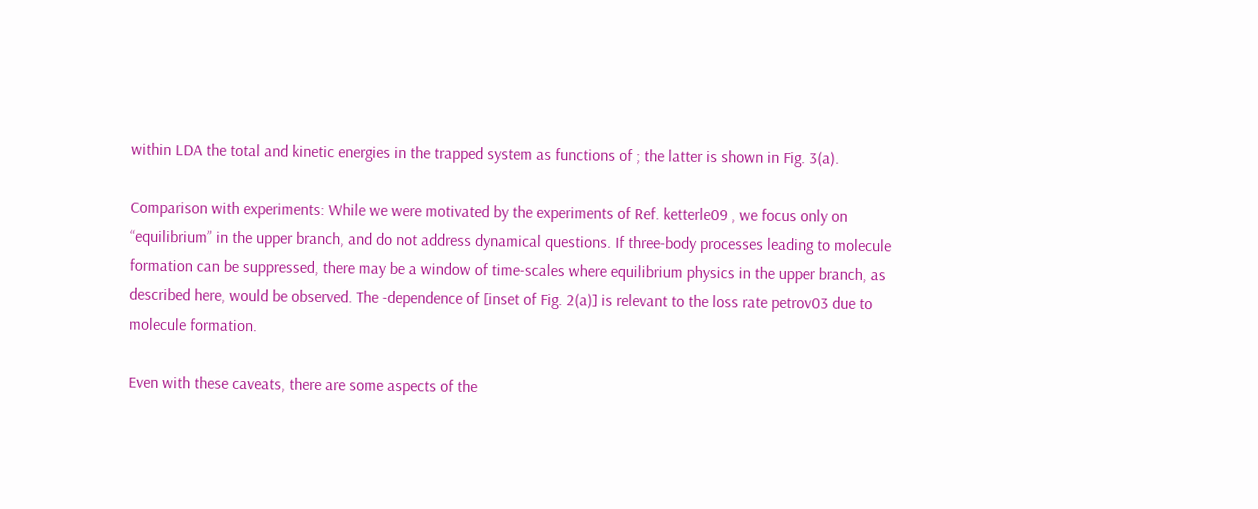within LDA the total and kinetic energies in the trapped system as functions of ; the latter is shown in Fig. 3(a).

Comparison with experiments: While we were motivated by the experiments of Ref. ketterle09 , we focus only on “equilibrium” in the upper branch, and do not address dynamical questions. If three-body processes leading to molecule formation can be suppressed, there may be a window of time-scales where equilibrium physics in the upper branch, as described here, would be observed. The -dependence of [inset of Fig. 2(a)] is relevant to the loss rate petrov03 due to molecule formation.

Even with these caveats, there are some aspects of the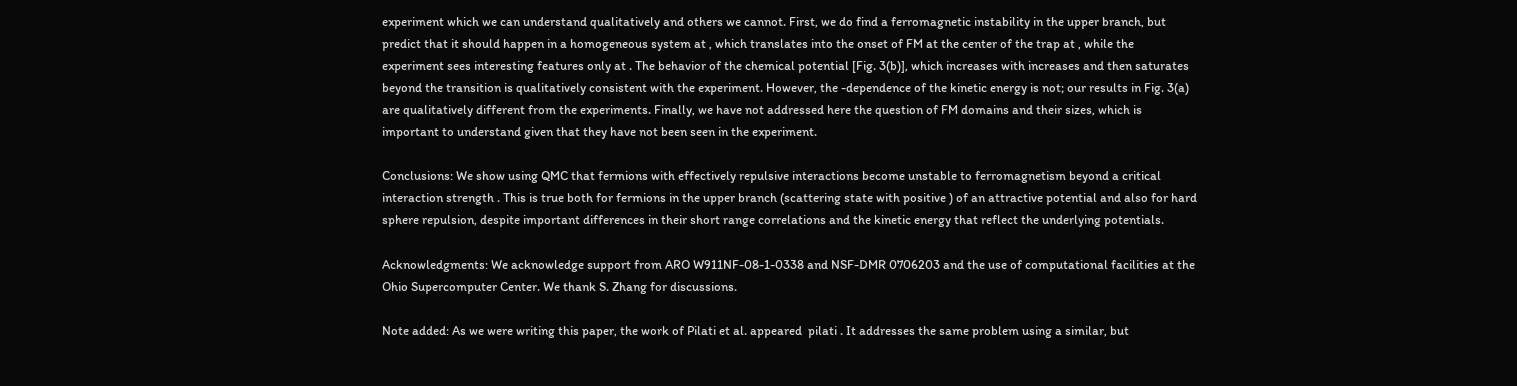experiment which we can understand qualitatively and others we cannot. First, we do find a ferromagnetic instability in the upper branch, but predict that it should happen in a homogeneous system at , which translates into the onset of FM at the center of the trap at , while the experiment sees interesting features only at . The behavior of the chemical potential [Fig. 3(b)], which increases with increases and then saturates beyond the transition is qualitatively consistent with the experiment. However, the -dependence of the kinetic energy is not; our results in Fig. 3(a) are qualitatively different from the experiments. Finally, we have not addressed here the question of FM domains and their sizes, which is important to understand given that they have not been seen in the experiment.

Conclusions: We show using QMC that fermions with effectively repulsive interactions become unstable to ferromagnetism beyond a critical interaction strength . This is true both for fermions in the upper branch (scattering state with positive ) of an attractive potential and also for hard sphere repulsion, despite important differences in their short range correlations and the kinetic energy that reflect the underlying potentials.

Acknowledgments: We acknowledge support from ARO W911NF-08-1-0338 and NSF-DMR 0706203 and the use of computational facilities at the Ohio Supercomputer Center. We thank S. Zhang for discussions.

Note added: As we were writing this paper, the work of Pilati et al. appeared  pilati . It addresses the same problem using a similar, but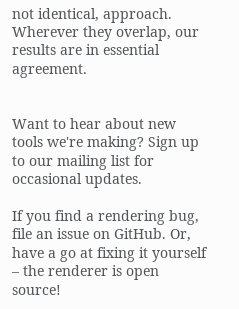not identical, approach. Wherever they overlap, our results are in essential agreement.


Want to hear about new tools we're making? Sign up to our mailing list for occasional updates.

If you find a rendering bug, file an issue on GitHub. Or, have a go at fixing it yourself – the renderer is open source!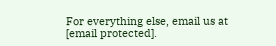For everything else, email us at [email protected].